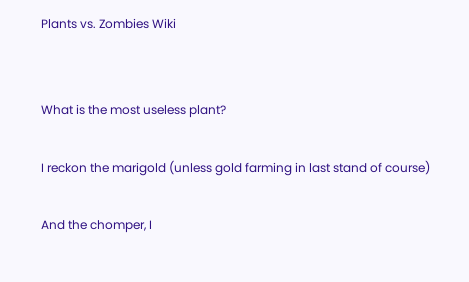Plants vs. Zombies Wiki


What is the most useless plant?

I reckon the marigold (unless gold farming in last stand of course)

And the chomper, I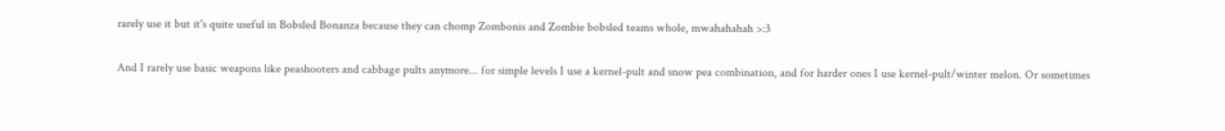rarely use it but it's quite useful in Bobsled Bonanza because they can chomp Zombonis and Zombie bobsled teams whole, mwahahahah >:3

And I rarely use basic weapons like peashooters and cabbage pults anymore... for simple levels I use a kernel-pult and snow pea combination, and for harder ones I use kernel-pult/winter melon. Or sometimes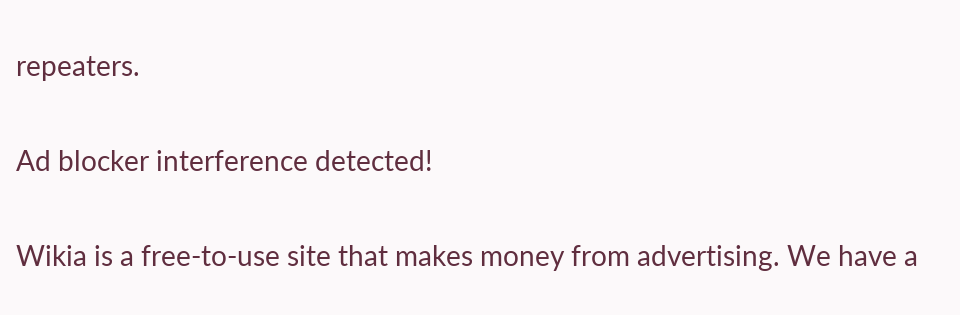repeaters.

Ad blocker interference detected!

Wikia is a free-to-use site that makes money from advertising. We have a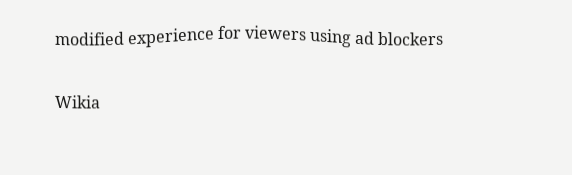modified experience for viewers using ad blockers

Wikia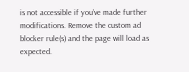is not accessible if you’ve made further modifications. Remove the custom ad blocker rule(s) and the page will load as expected.